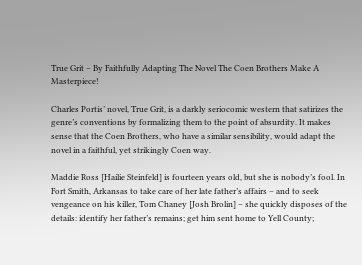True Grit – By Faithfully Adapting The Novel The Coen Brothers Make A Masterpiece!

Charles Portis’ novel, True Grit, is a darkly seriocomic western that satirizes the genre’s conventions by formalizing them to the point of absurdity. It makes sense that the Coen Brothers, who have a similar sensibility, would adapt the novel in a faithful, yet strikingly Coen way.

Maddie Ross [Hailie Steinfeld] is fourteen years old, but she is nobody’s fool. In Fort Smith, Arkansas to take care of her late father’s affairs – and to seek vengeance on his killer, Tom Chaney [Josh Brolin] – she quickly disposes of the details: identify her father’s remains; get him sent home to Yell County;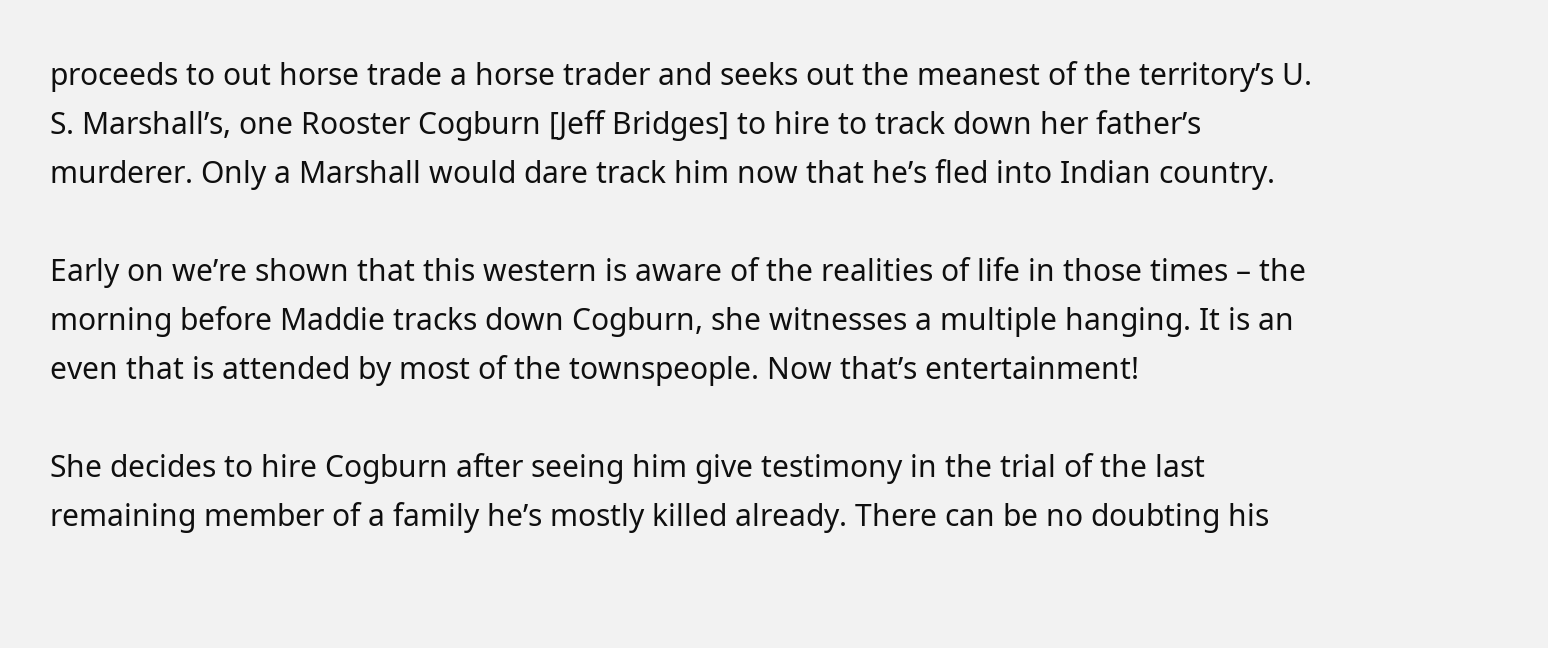proceeds to out horse trade a horse trader and seeks out the meanest of the territory’s U. S. Marshall’s, one Rooster Cogburn [Jeff Bridges] to hire to track down her father’s murderer. Only a Marshall would dare track him now that he’s fled into Indian country.

Early on we’re shown that this western is aware of the realities of life in those times – the morning before Maddie tracks down Cogburn, she witnesses a multiple hanging. It is an even that is attended by most of the townspeople. Now that’s entertainment!

She decides to hire Cogburn after seeing him give testimony in the trial of the last remaining member of a family he’s mostly killed already. There can be no doubting his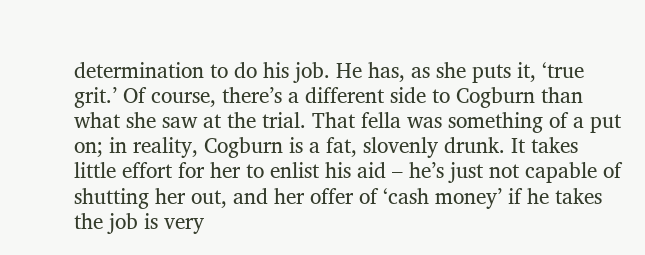determination to do his job. He has, as she puts it, ‘true grit.’ Of course, there’s a different side to Cogburn than what she saw at the trial. That fella was something of a put on; in reality, Cogburn is a fat, slovenly drunk. It takes little effort for her to enlist his aid – he’s just not capable of shutting her out, and her offer of ‘cash money’ if he takes the job is very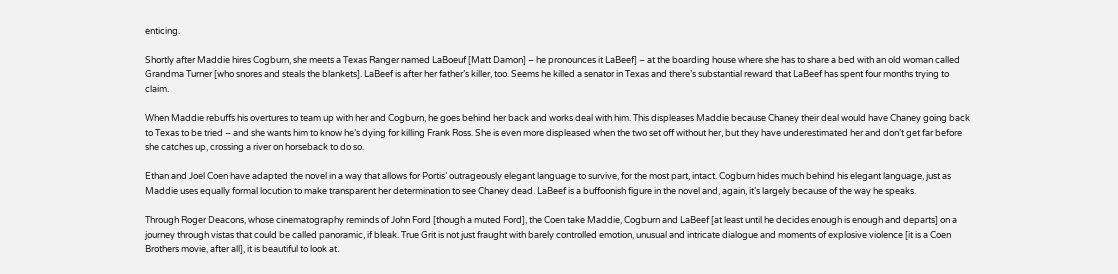enticing.

Shortly after Maddie hires Cogburn, she meets a Texas Ranger named LaBoeuf [Matt Damon] – he pronounces it LaBeef] – at the boarding house where she has to share a bed with an old woman called Grandma Turner [who snores and steals the blankets]. LaBeef is after her father’s killer, too. Seems he killed a senator in Texas and there’s substantial reward that LaBeef has spent four months trying to claim.

When Maddie rebuffs his overtures to team up with her and Cogburn, he goes behind her back and works deal with him. This displeases Maddie because Chaney their deal would have Chaney going back to Texas to be tried – and she wants him to know he’s dying for killing Frank Ross. She is even more displeased when the two set off without her, but they have underestimated her and don’t get far before she catches up, crossing a river on horseback to do so.

Ethan and Joel Coen have adapted the novel in a way that allows for Portis’ outrageously elegant language to survive, for the most part, intact. Cogburn hides much behind his elegant language, just as Maddie uses equally formal locution to make transparent her determination to see Chaney dead. LaBeef is a buffoonish figure in the novel and, again, it’s largely because of the way he speaks.

Through Roger Deacons, whose cinematography reminds of John Ford [though a muted Ford], the Coen take Maddie, Cogburn and LaBeef [at least until he decides enough is enough and departs] on a journey through vistas that could be called panoramic, if bleak. True Grit is not just fraught with barely controlled emotion, unusual and intricate dialogue and moments of explosive violence [it is a Coen Brothers movie, after all], it is beautiful to look at.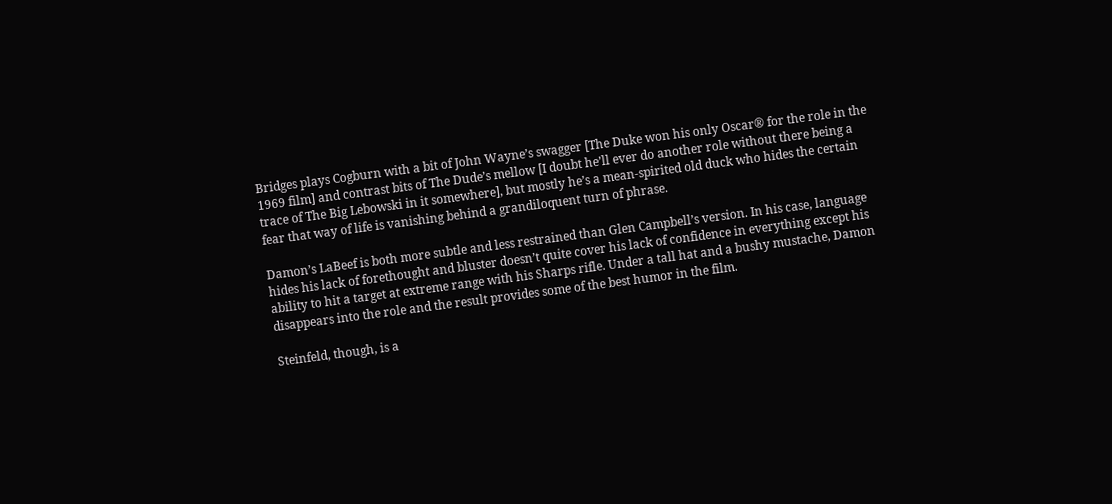Bridges plays Cogburn with a bit of John Wayne’s swagger [The Duke won his only Oscar® for the role in the 1969 film] and contrast bits of The Dude’s mellow [I doubt he’ll ever do another role without there being a trace of The Big Lebowski in it somewhere], but mostly he’s a mean-spirited old duck who hides the certain fear that way of life is vanishing behind a grandiloquent turn of phrase.

Damon’s LaBeef is both more subtle and less restrained than Glen Campbell’s version. In his case, language hides his lack of forethought and bluster doesn’t quite cover his lack of confidence in everything except his ability to hit a target at extreme range with his Sharps rifle. Under a tall hat and a bushy mustache, Damon disappears into the role and the result provides some of the best humor in the film.

Steinfeld, though, is a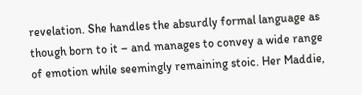revelation. She handles the absurdly formal language as though born to it – and manages to convey a wide range of emotion while seemingly remaining stoic. Her Maddie,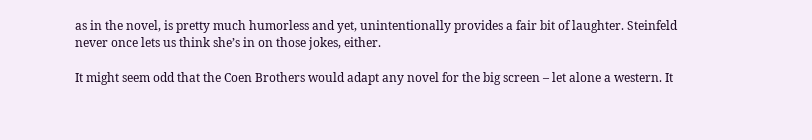as in the novel, is pretty much humorless and yet, unintentionally provides a fair bit of laughter. Steinfeld never once lets us think she’s in on those jokes, either.

It might seem odd that the Coen Brothers would adapt any novel for the big screen – let alone a western. It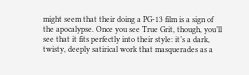might seem that their doing a PG-13 film is a sign of the apocalypse. Once you see True Grit, though, you’ll see that it fits perfectly into their style: it’s a dark, twisty, deeply satirical work that masquerades as a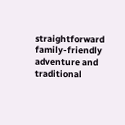straightforward family-friendly adventure and traditional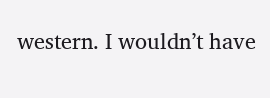western. I wouldn’t have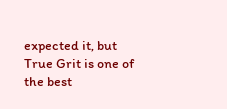expected it, but True Grit is one of the best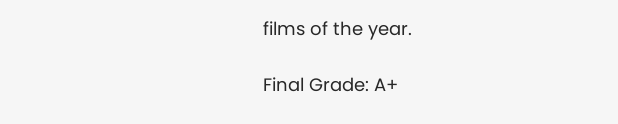films of the year.

Final Grade: A+